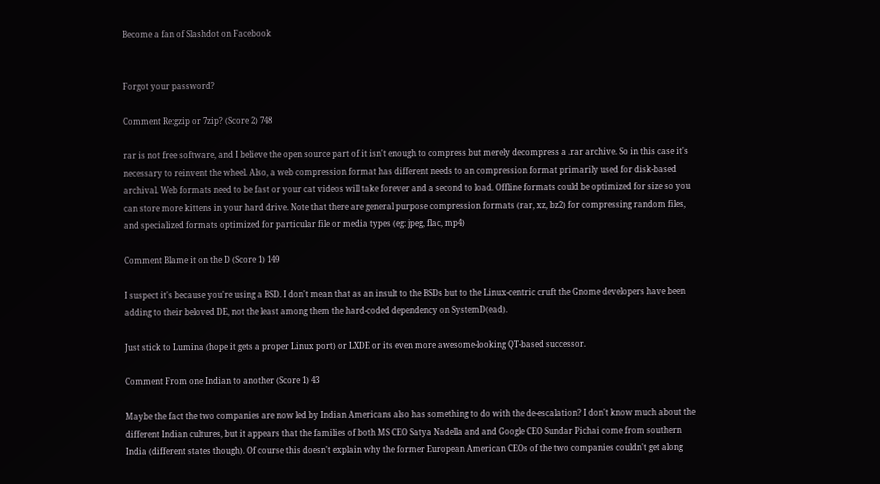Become a fan of Slashdot on Facebook


Forgot your password?

Comment Re:gzip or 7zip? (Score 2) 748

rar is not free software, and I believe the open source part of it isn't enough to compress but merely decompress a .rar archive. So in this case it's necessary to reinvent the wheel. Also, a web compression format has different needs to an compression format primarily used for disk-based archival. Web formats need to be fast or your cat videos will take forever and a second to load. Offline formats could be optimized for size so you can store more kittens in your hard drive. Note that there are general purpose compression formats (rar, xz, bz2) for compressing random files, and specialized formats optimized for particular file or media types (eg: jpeg, flac, mp4)

Comment Blame it on the D (Score 1) 149

I suspect it's because you're using a BSD. I don't mean that as an insult to the BSDs but to the Linux-centric cruft the Gnome developers have been adding to their beloved DE, not the least among them the hard-coded dependency on SystemD(ead).

Just stick to Lumina (hope it gets a proper Linux port) or LXDE or its even more awesome-looking QT-based successor.

Comment From one Indian to another (Score 1) 43

Maybe the fact the two companies are now led by Indian Americans also has something to do with the de-escalation? I don't know much about the different Indian cultures, but it appears that the families of both MS CEO Satya Nadella and and Google CEO Sundar Pichai come from southern India (different states though). Of course this doesn't explain why the former European American CEOs of the two companies couldn't get along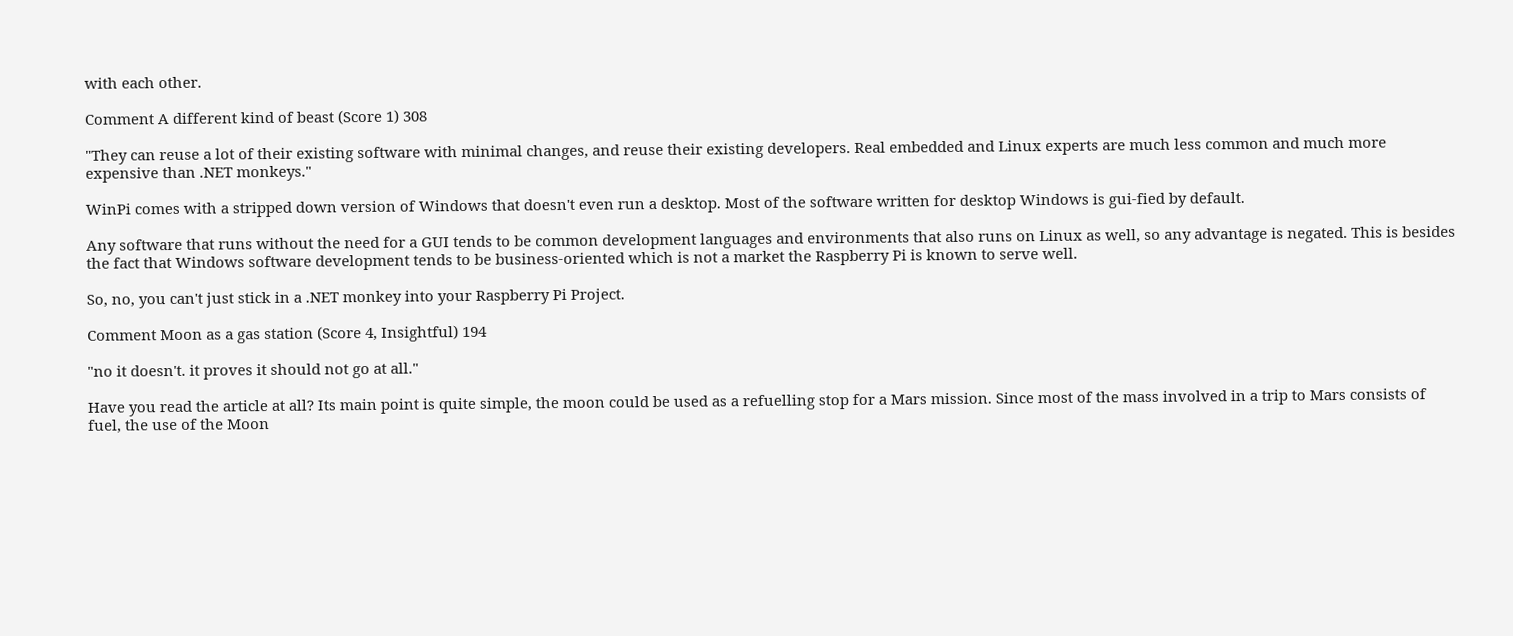with each other.

Comment A different kind of beast (Score 1) 308

"They can reuse a lot of their existing software with minimal changes, and reuse their existing developers. Real embedded and Linux experts are much less common and much more expensive than .NET monkeys."

WinPi comes with a stripped down version of Windows that doesn't even run a desktop. Most of the software written for desktop Windows is gui-fied by default.

Any software that runs without the need for a GUI tends to be common development languages and environments that also runs on Linux as well, so any advantage is negated. This is besides the fact that Windows software development tends to be business-oriented which is not a market the Raspberry Pi is known to serve well.

So, no, you can't just stick in a .NET monkey into your Raspberry Pi Project.

Comment Moon as a gas station (Score 4, Insightful) 194

"no it doesn't. it proves it should not go at all."

Have you read the article at all? Its main point is quite simple, the moon could be used as a refuelling stop for a Mars mission. Since most of the mass involved in a trip to Mars consists of fuel, the use of the Moon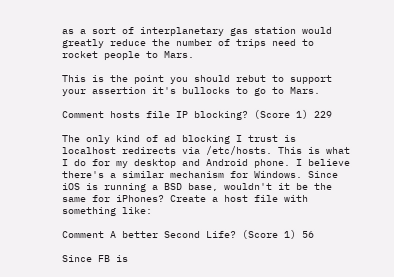as a sort of interplanetary gas station would greatly reduce the number of trips need to rocket people to Mars.

This is the point you should rebut to support your assertion it's bullocks to go to Mars.

Comment hosts file IP blocking? (Score 1) 229

The only kind of ad blocking I trust is localhost redirects via /etc/hosts. This is what I do for my desktop and Android phone. I believe there's a similar mechanism for Windows. Since iOS is running a BSD base, wouldn't it be the same for iPhones? Create a host file with something like:

Comment A better Second Life? (Score 1) 56

Since FB is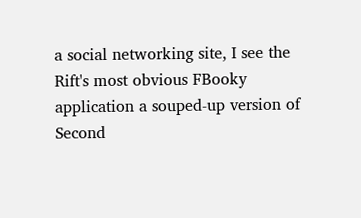a social networking site, I see the Rift's most obvious FBooky application a souped-up version of Second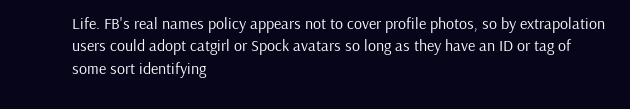Life. FB's real names policy appears not to cover profile photos, so by extrapolation users could adopt catgirl or Spock avatars so long as they have an ID or tag of some sort identifying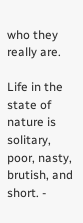who they really are.

Life in the state of nature is solitary, poor, nasty, brutish, and short. -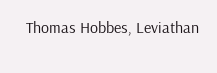Thomas Hobbes, Leviathan